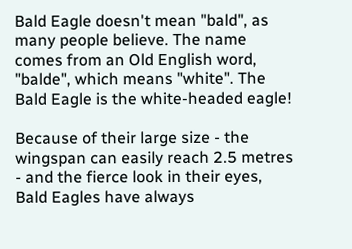Bald Eagle doesn't mean "bald", as many people believe. The name comes from an Old English word, "balde", which means "white". The Bald Eagle is the white-headed eagle!

Because of their large size - the wingspan can easily reach 2.5 metres - and the fierce look in their eyes, Bald Eagles have always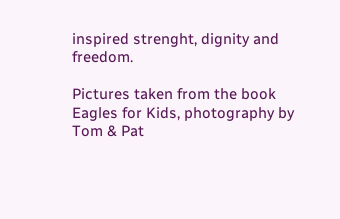inspired strenght, dignity and freedom.

Pictures taken from the book Eagles for Kids, photography by Tom & Pat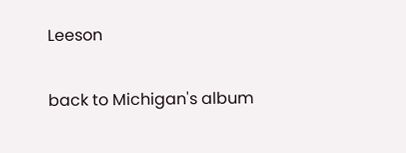Leeson

back to Michigan's album